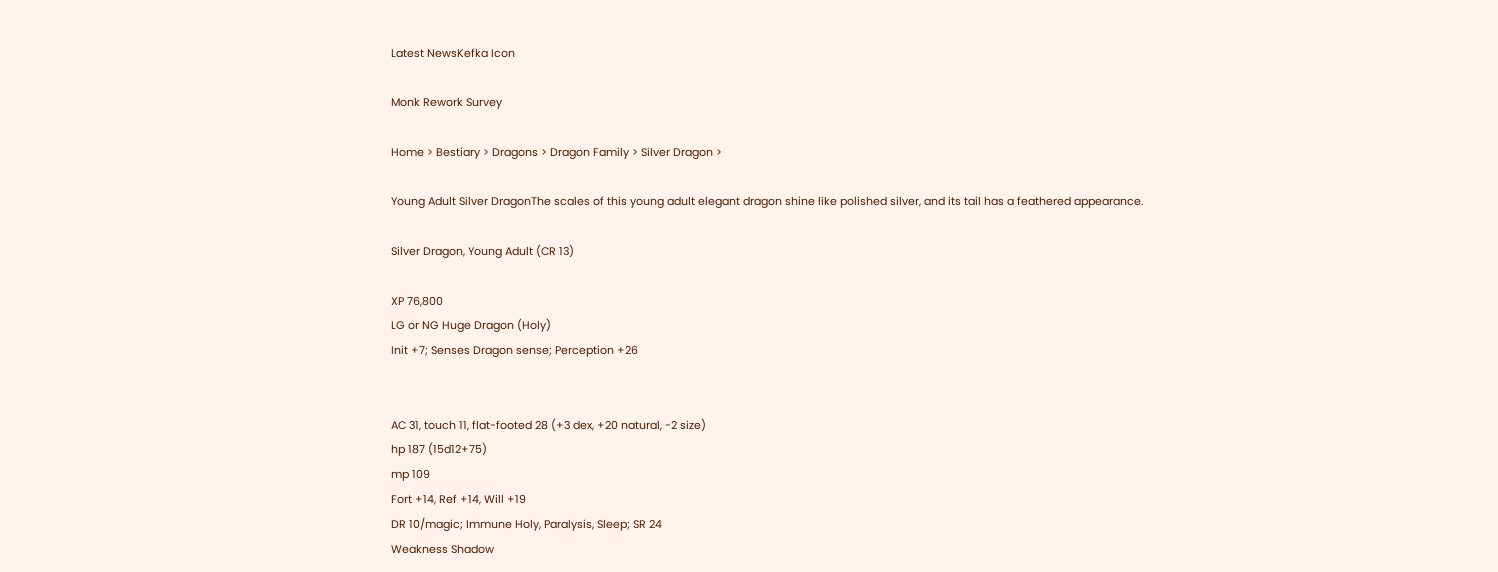Latest NewsKefka Icon

Monk Rework Survey

Home > Bestiary > Dragons > Dragon Family > Silver Dragon >

Young Adult Silver DragonThe scales of this young adult elegant dragon shine like polished silver, and its tail has a feathered appearance.

Silver Dragon, Young Adult (CR 13)

XP 76,800
LG or NG Huge Dragon (Holy)
Init +7; Senses Dragon sense; Perception +26


AC 31, touch 11, flat-footed 28 (+3 dex, +20 natural, -2 size)
hp 187 (15d12+75)
mp 109
Fort +14, Ref +14, Will +19
DR 10/magic; Immune Holy, Paralysis, Sleep; SR 24
Weakness Shadow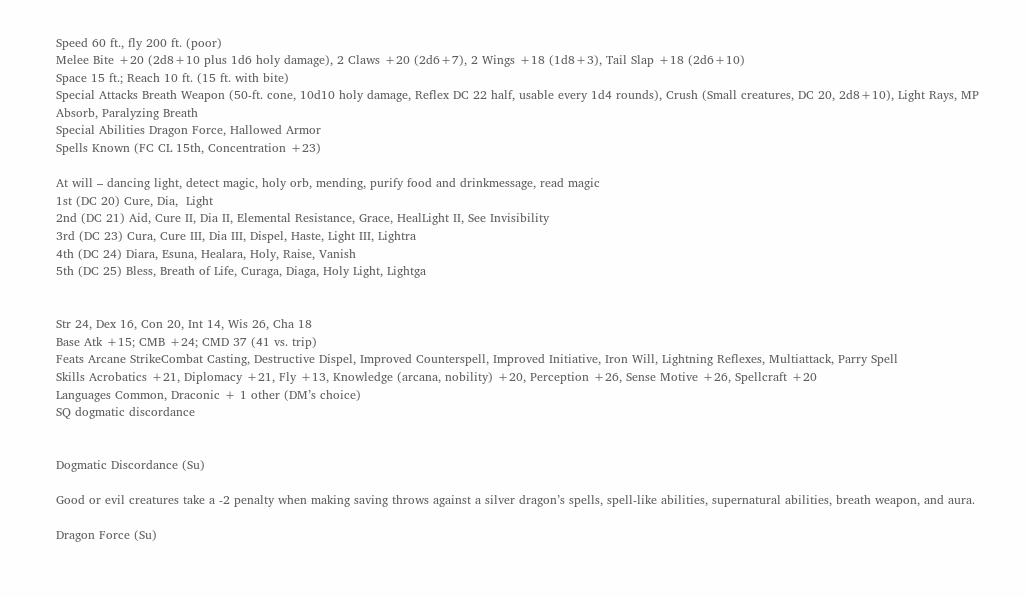Speed 60 ft., fly 200 ft. (poor)
Melee Bite +20 (2d8+10 plus 1d6 holy damage), 2 Claws +20 (2d6+7), 2 Wings +18 (1d8+3), Tail Slap +18 (2d6+10)
Space 15 ft.; Reach 10 ft. (15 ft. with bite)
Special Attacks Breath Weapon (50-ft. cone, 10d10 holy damage, Reflex DC 22 half, usable every 1d4 rounds), Crush (Small creatures, DC 20, 2d8+10), Light Rays, MP Absorb, Paralyzing Breath
Special Abilities Dragon Force, Hallowed Armor
Spells Known (FC CL 15th, Concentration +23)

At will – dancing light, detect magic, holy orb, mending, purify food and drinkmessage, read magic
1st (DC 20) Cure, Dia,  Light
2nd (DC 21) Aid, Cure II, Dia II, Elemental Resistance, Grace, HealLight II, See Invisibility
3rd (DC 23) Cura, Cure III, Dia III, Dispel, Haste, Light III, Lightra
4th (DC 24) Diara, Esuna, Healara, Holy, Raise, Vanish
5th (DC 25) Bless, Breath of Life, Curaga, Diaga, Holy Light, Lightga


Str 24, Dex 16, Con 20, Int 14, Wis 26, Cha 18
Base Atk +15; CMB +24; CMD 37 (41 vs. trip)
Feats Arcane StrikeCombat Casting, Destructive Dispel, Improved Counterspell, Improved Initiative, Iron Will, Lightning Reflexes, Multiattack, Parry Spell
Skills Acrobatics +21, Diplomacy +21, Fly +13, Knowledge (arcana, nobility) +20, Perception +26, Sense Motive +26, Spellcraft +20
Languages Common, Draconic + 1 other (DM’s choice)
SQ dogmatic discordance


Dogmatic Discordance (Su)

Good or evil creatures take a -2 penalty when making saving throws against a silver dragon’s spells, spell-like abilities, supernatural abilities, breath weapon, and aura.

Dragon Force (Su)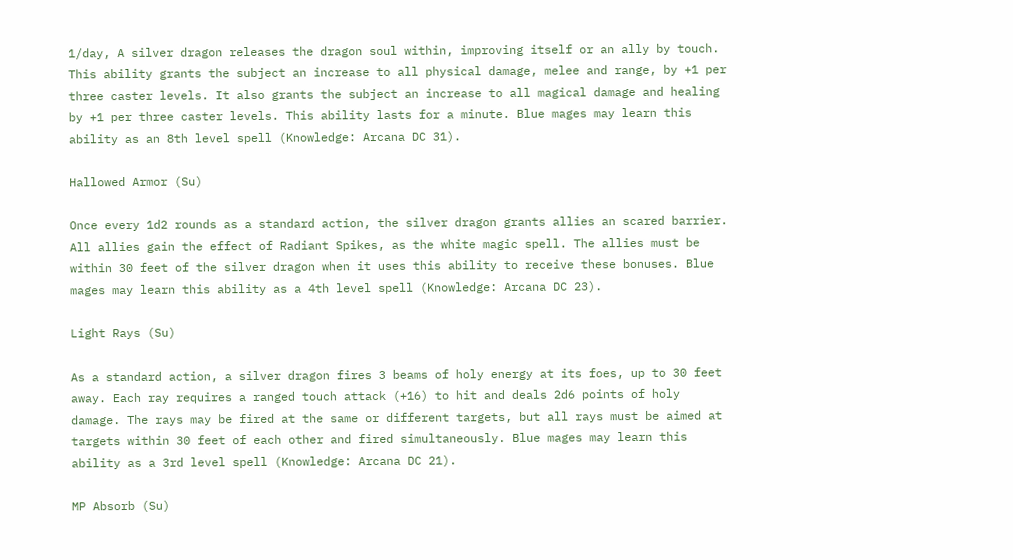1/day, A silver dragon releases the dragon soul within, improving itself or an ally by touch. This ability grants the subject an increase to all physical damage, melee and range, by +1 per three caster levels. It also grants the subject an increase to all magical damage and healing by +1 per three caster levels. This ability lasts for a minute. Blue mages may learn this ability as an 8th level spell (Knowledge: Arcana DC 31).

Hallowed Armor (Su)

Once every 1d2 rounds as a standard action, the silver dragon grants allies an scared barrier. All allies gain the effect of Radiant Spikes, as the white magic spell. The allies must be within 30 feet of the silver dragon when it uses this ability to receive these bonuses. Blue mages may learn this ability as a 4th level spell (Knowledge: Arcana DC 23).

Light Rays (Su)

As a standard action, a silver dragon fires 3 beams of holy energy at its foes, up to 30 feet away. Each ray requires a ranged touch attack (+16) to hit and deals 2d6 points of holy damage. The rays may be fired at the same or different targets, but all rays must be aimed at targets within 30 feet of each other and fired simultaneously. Blue mages may learn this ability as a 3rd level spell (Knowledge: Arcana DC 21).

MP Absorb (Su)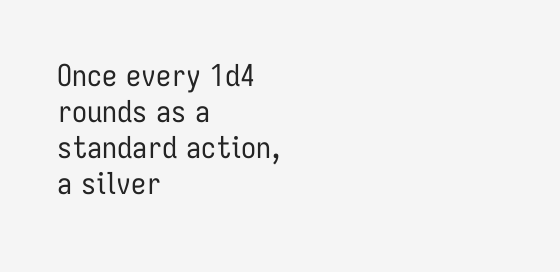Once every 1d4 rounds as a standard action, a silver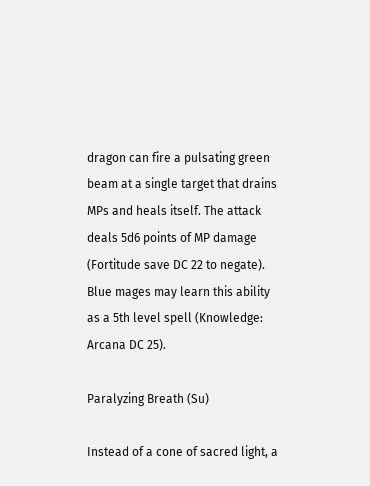dragon can fire a pulsating green beam at a single target that drains MPs and heals itself. The attack deals 5d6 points of MP damage (Fortitude save DC 22 to negate). Blue mages may learn this ability as a 5th level spell (Knowledge: Arcana DC 25).

Paralyzing Breath (Su)

Instead of a cone of sacred light, a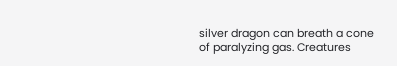silver dragon can breath a cone of paralyzing gas. Creatures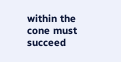within the cone must succeed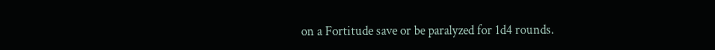on a Fortitude save or be paralyzed for 1d4 rounds.